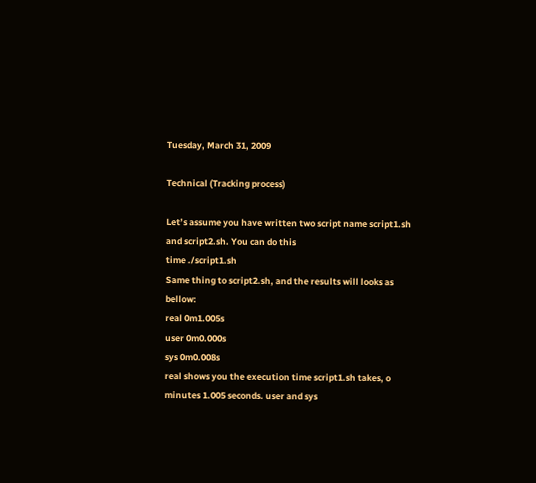Tuesday, March 31, 2009

Technical (Tracking process)

Let’s assume you have written two script name script1.sh and script2.sh. You can do this
time ./script1.sh
Same thing to script2.sh, and the results will looks as bellow:
real 0m1.005s
user 0m0.000s
sys 0m0.008s
real shows you the execution time script1.sh takes, o minutes 1.005 seconds. user and sys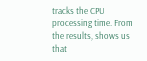tracks the CPU processing time. From the results, shows us that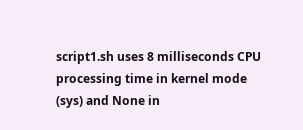script1.sh uses 8 milliseconds CPU processing time in kernel mode (sys) and None in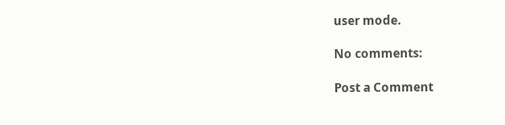user mode.

No comments:

Post a Comment